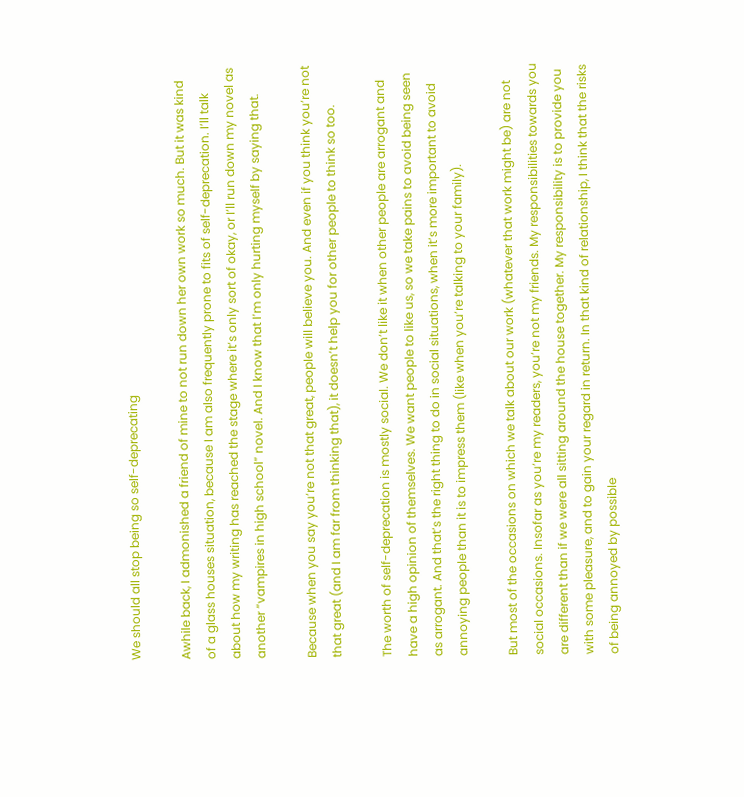We should all stop being so self-deprecating

Awhile back, I admonished a friend of mine to not run down her own work so much. But it was kind of a glass houses situation, because I am also frequently prone to fits of self-deprecation. I’ll talk about how my writing has reached the stage where it’s only sort of okay, or I’ll run down my novel as another “vampires in high school” novel. And I know that I’m only hurting myself by saying that.

Because when you say you’re not that great, people will believe you. And even if you think you’re not that great (and I am far from thinking that), it doesn’t help you for other people to think so too.

The worth of self-deprecation is mostly social. We don’t like it when other people are arrogant and have a high opinion of themselves. We want people to like us, so we take pains to avoid being seen as arrogant. And that’s the right thing to do in social situations, when it’s more important to avoid annoying people than it is to impress them (like when you’re talking to your family).

But most of the occasions on which we talk about our work (whatever that work might be) are not social occasions. Insofar as you’re my readers, you’re not my friends. My responsibilities towards you are different than if we were all sitting around the house together. My responsibility is to provide you with some pleasure, and to gain your regard in return. In that kind of relationship, I think that the risks of being annoyed by possible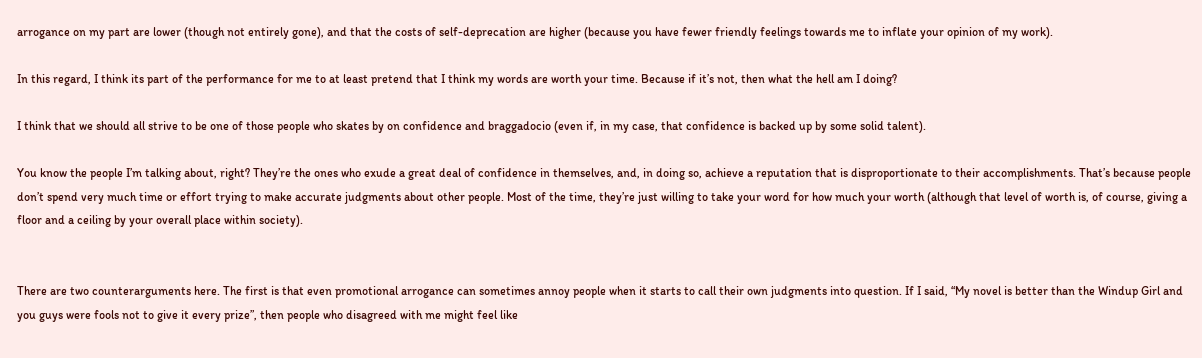arrogance on my part are lower (though not entirely gone), and that the costs of self-deprecation are higher (because you have fewer friendly feelings towards me to inflate your opinion of my work).

In this regard, I think its part of the performance for me to at least pretend that I think my words are worth your time. Because if it’s not, then what the hell am I doing?

I think that we should all strive to be one of those people who skates by on confidence and braggadocio (even if, in my case, that confidence is backed up by some solid talent).

You know the people I’m talking about, right? They’re the ones who exude a great deal of confidence in themselves, and, in doing so, achieve a reputation that is disproportionate to their accomplishments. That’s because people don’t spend very much time or effort trying to make accurate judgments about other people. Most of the time, they’re just willing to take your word for how much your worth (although that level of worth is, of course, giving a floor and a ceiling by your overall place within society).


There are two counterarguments here. The first is that even promotional arrogance can sometimes annoy people when it starts to call their own judgments into question. If I said, “My novel is better than the Windup Girl and you guys were fools not to give it every prize”, then people who disagreed with me might feel like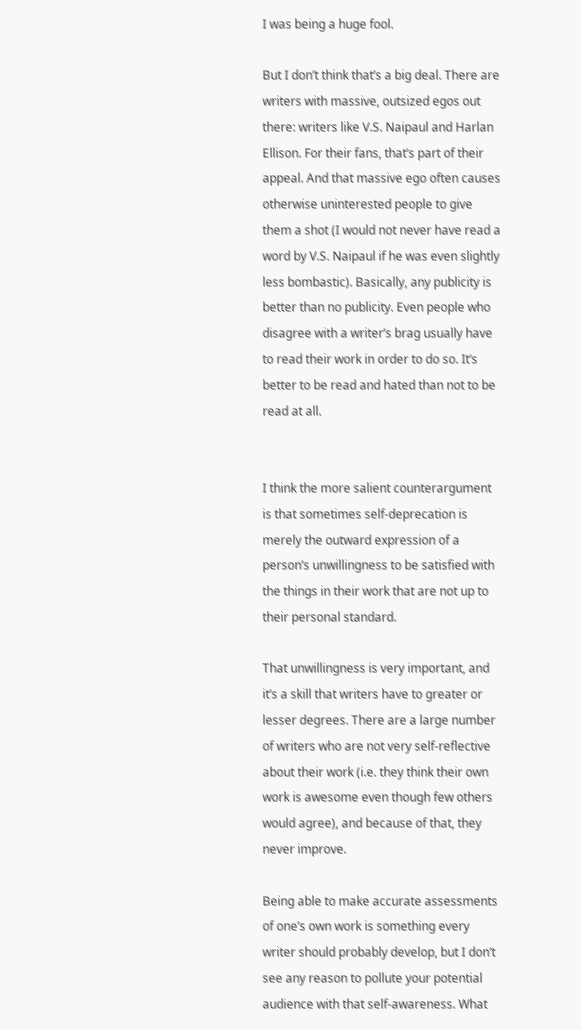I was being a huge fool.

But I don’t think that’s a big deal. There are writers with massive, outsized egos out there: writers like V.S. Naipaul and Harlan Ellison. For their fans, that’s part of their appeal. And that massive ego often causes otherwise uninterested people to give them a shot (I would not never have read a word by V.S. Naipaul if he was even slightly less bombastic). Basically, any publicity is better than no publicity. Even people who disagree with a writer’s brag usually have to read their work in order to do so. It’s better to be read and hated than not to be read at all.


I think the more salient counterargument is that sometimes self-deprecation is merely the outward expression of a person’s unwillingness to be satisfied with the things in their work that are not up to their personal standard.

That unwillingness is very important, and it’s a skill that writers have to greater or lesser degrees. There are a large number of writers who are not very self-reflective about their work (i.e. they think their own work is awesome even though few others would agree), and because of that, they never improve.

Being able to make accurate assessments of one’s own work is something every writer should probably develop, but I don’t see any reason to pollute your potential audience with that self-awareness. What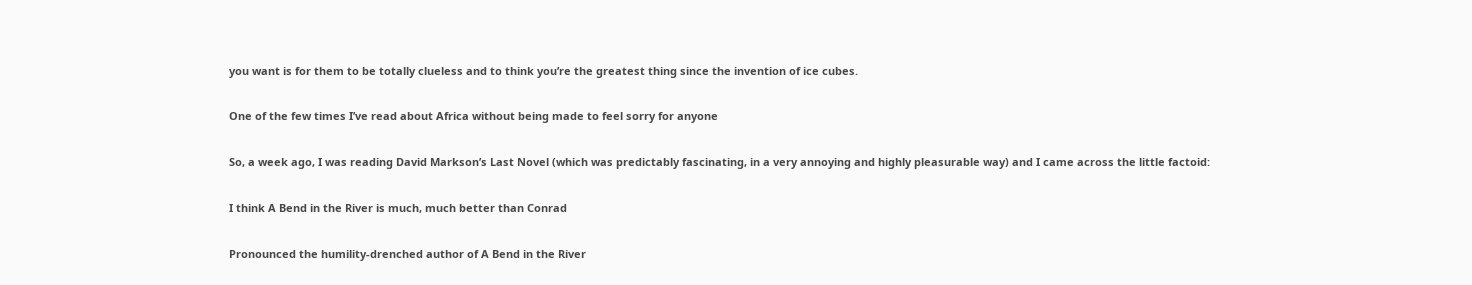you want is for them to be totally clueless and to think you’re the greatest thing since the invention of ice cubes.

One of the few times I’ve read about Africa without being made to feel sorry for anyone

So, a week ago, I was reading David Markson’s Last Novel (which was predictably fascinating, in a very annoying and highly pleasurable way) and I came across the little factoid:

I think A Bend in the River is much, much better than Conrad

Pronounced the humility-drenched author of A Bend in the River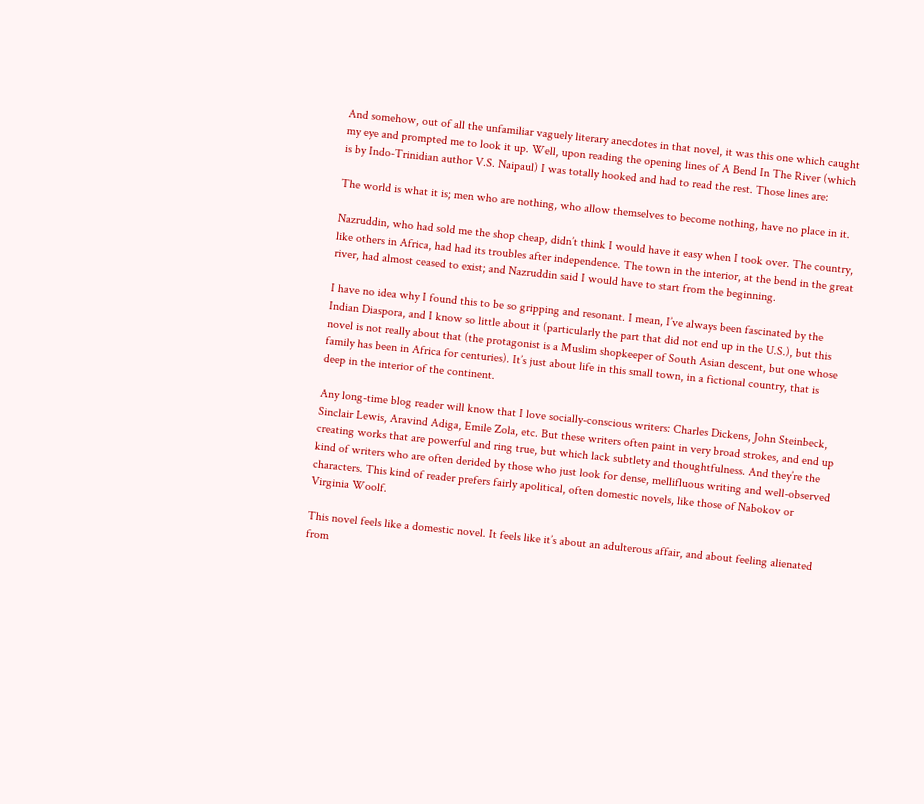And somehow, out of all the unfamiliar vaguely literary anecdotes in that novel, it was this one which caught my eye and prompted me to look it up. Well, upon reading the opening lines of A Bend In The River (which is by Indo-Trinidian author V.S. Naipaul) I was totally hooked and had to read the rest. Those lines are:

The world is what it is; men who are nothing, who allow themselves to become nothing, have no place in it.

Nazruddin, who had sold me the shop cheap, didn’t think I would have it easy when I took over. The country, like others in Africa, had had its troubles after independence. The town in the interior, at the bend in the great river, had almost ceased to exist; and Nazruddin said I would have to start from the beginning.

I have no idea why I found this to be so gripping and resonant. I mean, I’ve always been fascinated by the Indian Diaspora, and I know so little about it (particularly the part that did not end up in the U.S.), but this novel is not really about that (the protagonist is a Muslim shopkeeper of South Asian descent, but one whose family has been in Africa for centuries). It’s just about life in this small town, in a fictional country, that is deep in the interior of the continent.

Any long-time blog reader will know that I love socially-conscious writers: Charles Dickens, John Steinbeck, Sinclair Lewis, Aravind Adiga, Emile Zola, etc. But these writers often paint in very broad strokes, and end up creating works that are powerful and ring true, but which lack subtlety and thoughtfulness. And they’re the kind of writers who are often derided by those who just look for dense, mellifluous writing and well-observed characters. This kind of reader prefers fairly apolitical, often domestic novels, like those of Nabokov or Virginia Woolf.

This novel feels like a domestic novel. It feels like it’s about an adulterous affair, and about feeling alienated from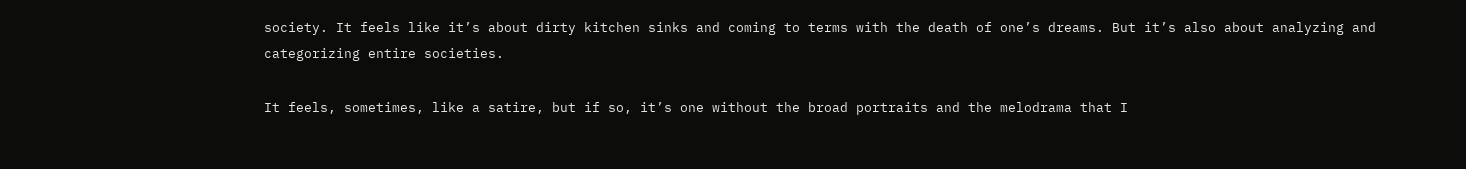society. It feels like it’s about dirty kitchen sinks and coming to terms with the death of one’s dreams. But it’s also about analyzing and categorizing entire societies.

It feels, sometimes, like a satire, but if so, it’s one without the broad portraits and the melodrama that I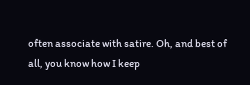often associate with satire. Oh, and best of all, you know how I keep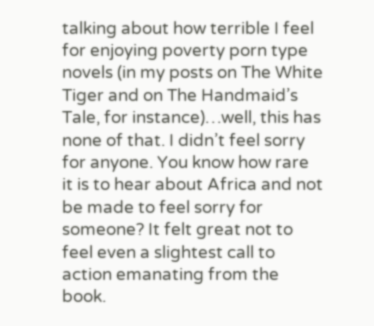talking about how terrible I feel for enjoying poverty porn type novels (in my posts on The White Tiger and on The Handmaid’s Tale, for instance)…well, this has none of that. I didn’t feel sorry for anyone. You know how rare it is to hear about Africa and not be made to feel sorry for someone? It felt great not to feel even a slightest call to action emanating from the book.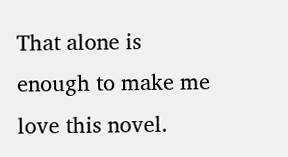That alone is enough to make me love this novel.